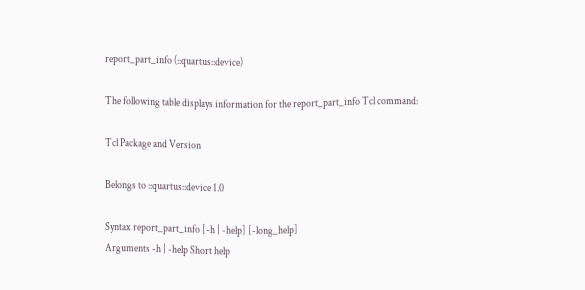report_part_info (::quartus::device)

The following table displays information for the report_part_info Tcl command:

Tcl Package and Version

Belongs to ::quartus::device 1.0

Syntax report_part_info [-h | -help] [-long_help]
Arguments -h | -help Short help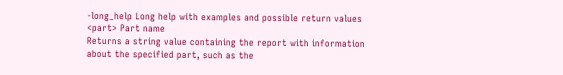-long_help Long help with examples and possible return values
<part> Part name
Returns a string value containing the report with information
about the specified part, such as the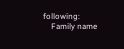following:
    Family name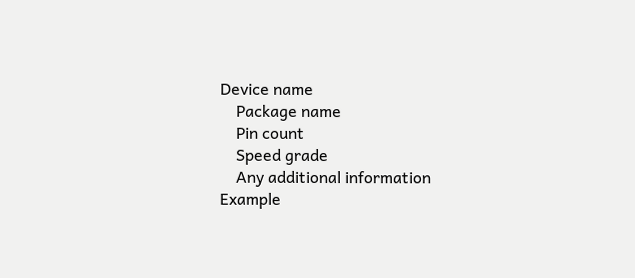Device name
    Package name
    Pin count
    Speed grade
    Any additional information
Example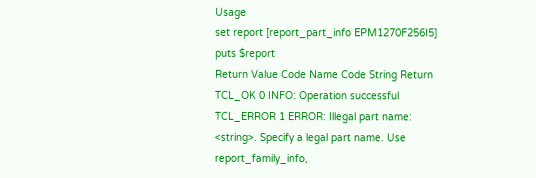Usage
set report [report_part_info EPM1270F256I5]
puts $report
Return Value Code Name Code String Return
TCL_OK 0 INFO: Operation successful
TCL_ERROR 1 ERROR: Illegal part name: <string>. Specify a legal part name. Use report_family_info,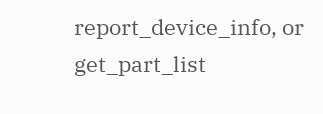report_device_info, or get_part_list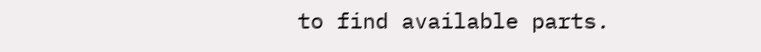to find available parts.